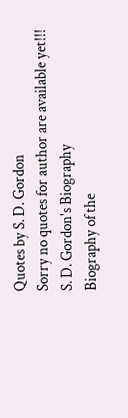Quotes by S. D. Gordon
Sorry no quotes for author are available yet!!!
S. D. Gordon's Biography
Biography of the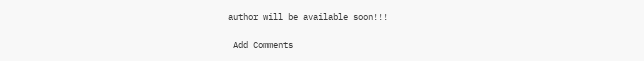author will be available soon!!!

 Add Comments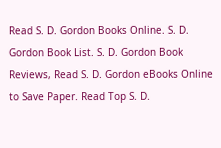Read S. D. Gordon Books Online. S. D. Gordon Book List. S. D. Gordon Book Reviews, Read S. D. Gordon eBooks Online to Save Paper. Read Top S. D.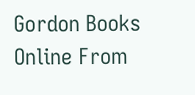Gordon Books Online From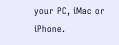your PC, iMac or iPhone.